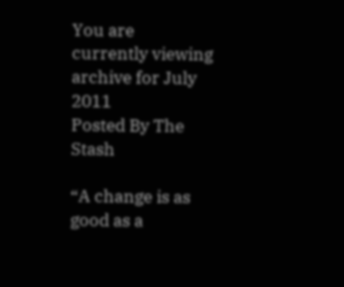You are currently viewing archive for July 2011
Posted By The Stash

“A change is as good as a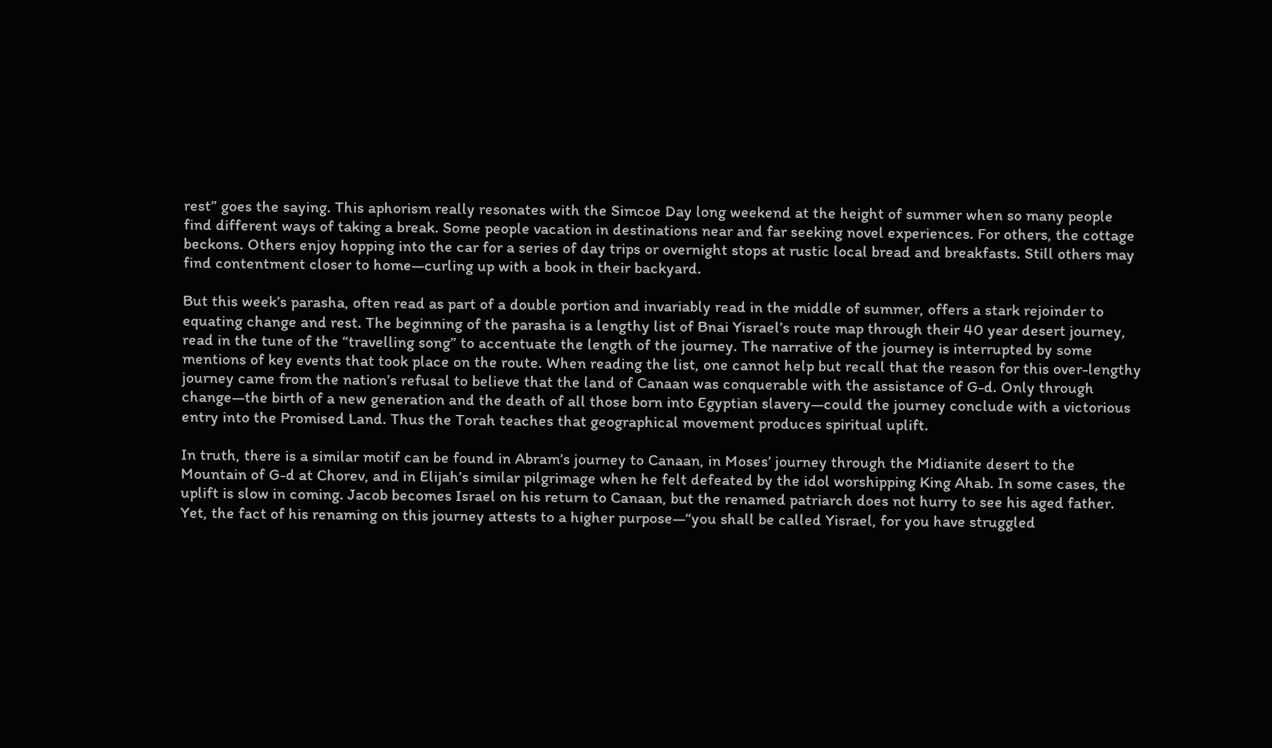rest” goes the saying. This aphorism really resonates with the Simcoe Day long weekend at the height of summer when so many people find different ways of taking a break. Some people vacation in destinations near and far seeking novel experiences. For others, the cottage beckons. Others enjoy hopping into the car for a series of day trips or overnight stops at rustic local bread and breakfasts. Still others may find contentment closer to home—curling up with a book in their backyard.

But this week’s parasha, often read as part of a double portion and invariably read in the middle of summer, offers a stark rejoinder to equating change and rest. The beginning of the parasha is a lengthy list of Bnai Yisrael’s route map through their 40 year desert journey, read in the tune of the “travelling song” to accentuate the length of the journey. The narrative of the journey is interrupted by some mentions of key events that took place on the route. When reading the list, one cannot help but recall that the reason for this over-lengthy journey came from the nation’s refusal to believe that the land of Canaan was conquerable with the assistance of G-d. Only through change—the birth of a new generation and the death of all those born into Egyptian slavery—could the journey conclude with a victorious entry into the Promised Land. Thus the Torah teaches that geographical movement produces spiritual uplift.

In truth, there is a similar motif can be found in Abram’s journey to Canaan, in Moses’ journey through the Midianite desert to the Mountain of G-d at Chorev, and in Elijah’s similar pilgrimage when he felt defeated by the idol worshipping King Ahab. In some cases, the uplift is slow in coming. Jacob becomes Israel on his return to Canaan, but the renamed patriarch does not hurry to see his aged father. Yet, the fact of his renaming on this journey attests to a higher purpose—“you shall be called Yisrael, for you have struggled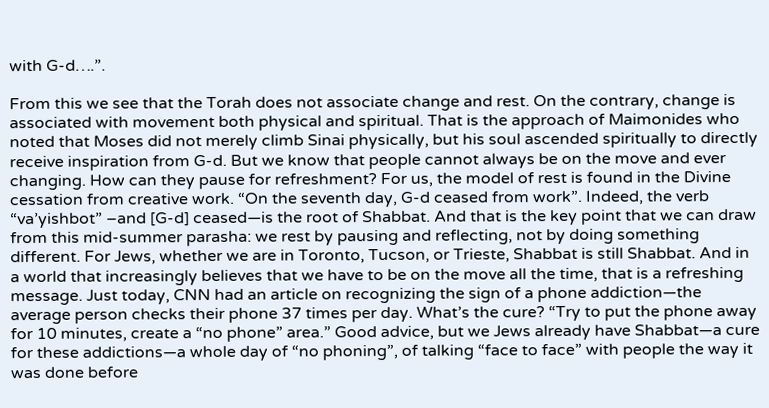with G-d….”.

From this we see that the Torah does not associate change and rest. On the contrary, change is associated with movement both physical and spiritual. That is the approach of Maimonides who noted that Moses did not merely climb Sinai physically, but his soul ascended spiritually to directly receive inspiration from G-d. But we know that people cannot always be on the move and ever changing. How can they pause for refreshment? For us, the model of rest is found in the Divine cessation from creative work. “On the seventh day, G-d ceased from work”. Indeed, the verb “va’yishbot” –and [G-d] ceased—is the root of Shabbat. And that is the key point that we can draw from this mid-summer parasha: we rest by pausing and reflecting, not by doing something different. For Jews, whether we are in Toronto, Tucson, or Trieste, Shabbat is still Shabbat. And in a world that increasingly believes that we have to be on the move all the time, that is a refreshing message. Just today, CNN had an article on recognizing the sign of a phone addiction—the average person checks their phone 37 times per day. What’s the cure? “Try to put the phone away for 10 minutes, create a “no phone” area.” Good advice, but we Jews already have Shabbat—a cure for these addictions—a whole day of “no phoning”, of talking “face to face” with people the way it was done before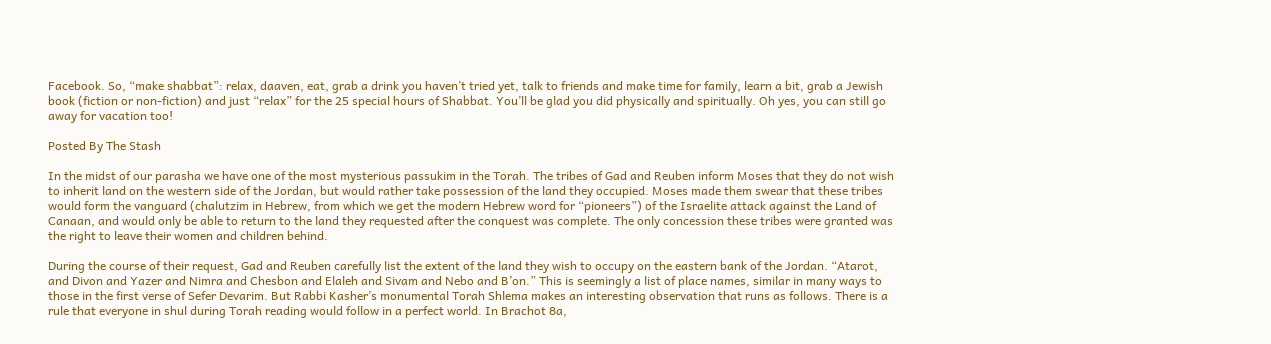Facebook. So, “make shabbat”: relax, daaven, eat, grab a drink you haven’t tried yet, talk to friends and make time for family, learn a bit, grab a Jewish book (fiction or non-fiction) and just “relax” for the 25 special hours of Shabbat. You’ll be glad you did physically and spiritually. Oh yes, you can still go away for vacation too!

Posted By The Stash

In the midst of our parasha we have one of the most mysterious passukim in the Torah. The tribes of Gad and Reuben inform Moses that they do not wish to inherit land on the western side of the Jordan, but would rather take possession of the land they occupied. Moses made them swear that these tribes would form the vanguard (chalutzim in Hebrew, from which we get the modern Hebrew word for “pioneers”) of the Israelite attack against the Land of Canaan, and would only be able to return to the land they requested after the conquest was complete. The only concession these tribes were granted was the right to leave their women and children behind.

During the course of their request, Gad and Reuben carefully list the extent of the land they wish to occupy on the eastern bank of the Jordan. “Atarot, and Divon and Yazer and Nimra and Chesbon and Elaleh and Sivam and Nebo and B’on.” This is seemingly a list of place names, similar in many ways to those in the first verse of Sefer Devarim. But Rabbi Kasher’s monumental Torah Shlema makes an interesting observation that runs as follows. There is a rule that everyone in shul during Torah reading would follow in a perfect world. In Brachot 8a,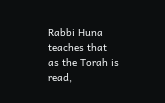Rabbi Huna teaches that as the Torah is read,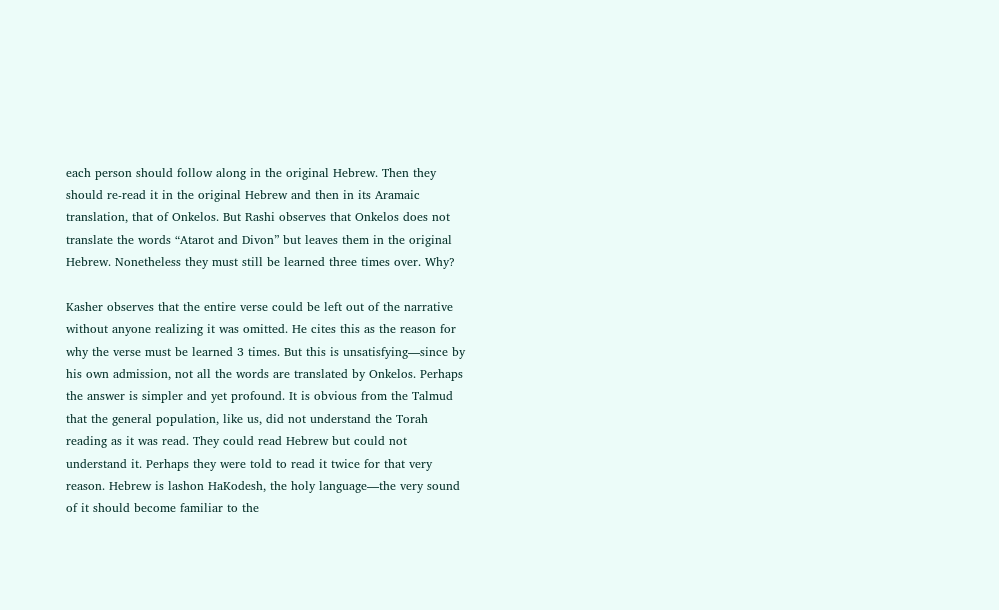each person should follow along in the original Hebrew. Then they should re-read it in the original Hebrew and then in its Aramaic translation, that of Onkelos. But Rashi observes that Onkelos does not translate the words “Atarot and Divon” but leaves them in the original Hebrew. Nonetheless they must still be learned three times over. Why?

Kasher observes that the entire verse could be left out of the narrative without anyone realizing it was omitted. He cites this as the reason for why the verse must be learned 3 times. But this is unsatisfying—since by his own admission, not all the words are translated by Onkelos. Perhaps the answer is simpler and yet profound. It is obvious from the Talmud that the general population, like us, did not understand the Torah reading as it was read. They could read Hebrew but could not understand it. Perhaps they were told to read it twice for that very reason. Hebrew is lashon HaKodesh, the holy language—the very sound of it should become familiar to the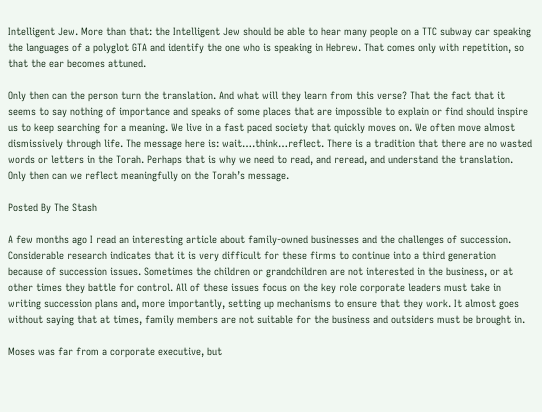Intelligent Jew. More than that: the Intelligent Jew should be able to hear many people on a TTC subway car speaking the languages of a polyglot GTA and identify the one who is speaking in Hebrew. That comes only with repetition, so that the ear becomes attuned.

Only then can the person turn the translation. And what will they learn from this verse? That the fact that it seems to say nothing of importance and speaks of some places that are impossible to explain or find should inspire us to keep searching for a meaning. We live in a fast paced society that quickly moves on. We often move almost dismissively through life. The message here is: wait….think…reflect. There is a tradition that there are no wasted words or letters in the Torah. Perhaps that is why we need to read, and reread, and understand the translation. Only then can we reflect meaningfully on the Torah’s message.

Posted By The Stash

A few months ago I read an interesting article about family-owned businesses and the challenges of succession. Considerable research indicates that it is very difficult for these firms to continue into a third generation because of succession issues. Sometimes the children or grandchildren are not interested in the business, or at other times they battle for control. All of these issues focus on the key role corporate leaders must take in writing succession plans and, more importantly, setting up mechanisms to ensure that they work. It almost goes without saying that at times, family members are not suitable for the business and outsiders must be brought in.

Moses was far from a corporate executive, but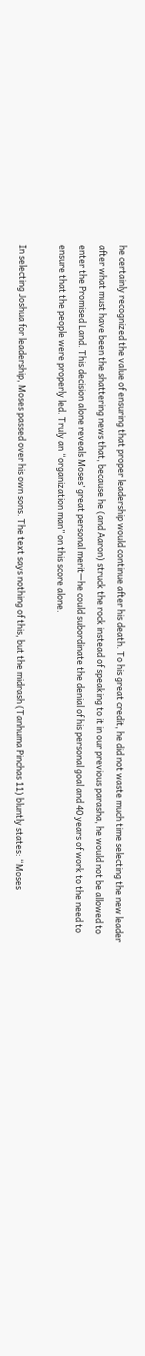he certainly recognized the value of ensuring that proper leadership would continue after his death. To his great credit, he did not waste much time selecting the new leader after what must have been the shattering news that, because he (and Aaron) struck the rock instead of speaking to it in our previous parasha, he would not be allowed to enter the Promised Land. This decision alone reveals Moses’ great personal merit—he could subordinate the denial of his personal goal and 40 years of work to the need to ensure that the people were properly led. Truly an “organization man” on this score alone.

In selecting Joshua for leadership, Moses passed over his own sons. The text says nothing of this, but the midrash (Tanhuma Pinchas 11) bluntly states: “Moses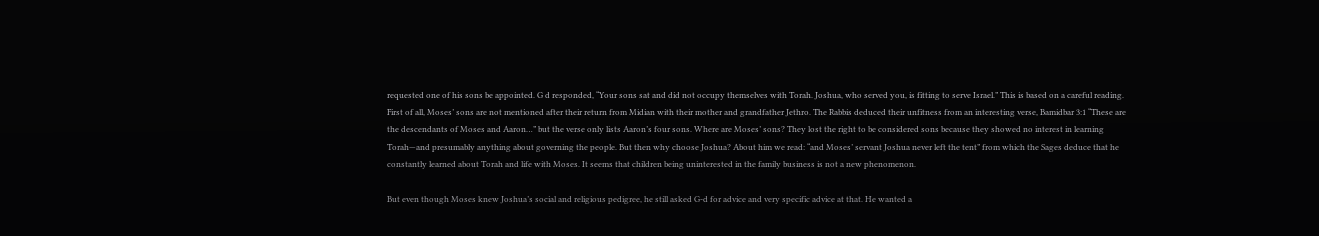requested one of his sons be appointed. G d responded, “Your sons sat and did not occupy themselves with Torah. Joshua, who served you, is fitting to serve Israel.” This is based on a careful reading. First of all, Moses’ sons are not mentioned after their return from Midian with their mother and grandfather Jethro. The Rabbis deduced their unfitness from an interesting verse, Bamidbar 3:1 “These are the descendants of Moses and Aaron…” but the verse only lists Aaron’s four sons. Where are Moses’ sons? They lost the right to be considered sons because they showed no interest in learning Torah—and presumably anything about governing the people. But then why choose Joshua? About him we read: “and Moses’ servant Joshua never left the tent” from which the Sages deduce that he constantly learned about Torah and life with Moses. It seems that children being uninterested in the family business is not a new phenomenon.

But even though Moses knew Joshua’s social and religious pedigree, he still asked G-d for advice and very specific advice at that. He wanted a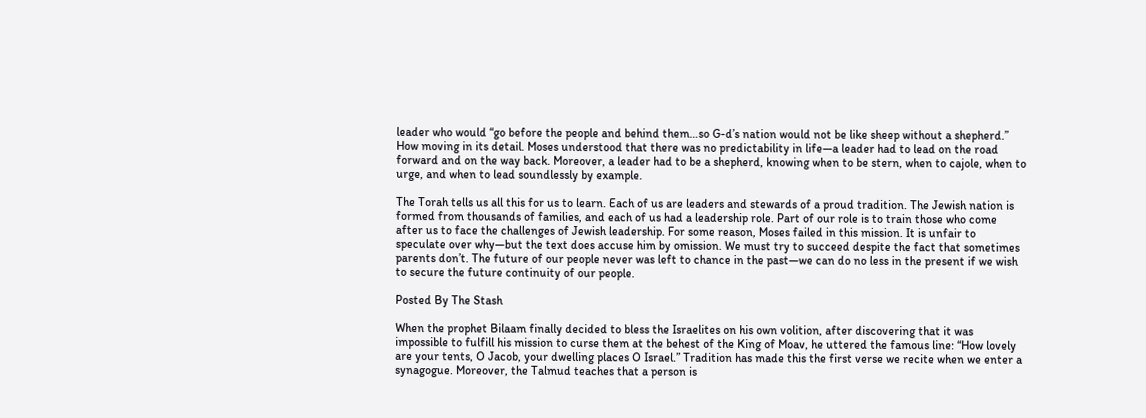leader who would “go before the people and behind them…so G-d’s nation would not be like sheep without a shepherd.” How moving in its detail. Moses understood that there was no predictability in life—a leader had to lead on the road forward and on the way back. Moreover, a leader had to be a shepherd, knowing when to be stern, when to cajole, when to urge, and when to lead soundlessly by example.

The Torah tells us all this for us to learn. Each of us are leaders and stewards of a proud tradition. The Jewish nation is formed from thousands of families, and each of us had a leadership role. Part of our role is to train those who come after us to face the challenges of Jewish leadership. For some reason, Moses failed in this mission. It is unfair to speculate over why—but the text does accuse him by omission. We must try to succeed despite the fact that sometimes parents don’t. The future of our people never was left to chance in the past—we can do no less in the present if we wish to secure the future continuity of our people.

Posted By The Stash

When the prophet Bilaam finally decided to bless the Israelites on his own volition, after discovering that it was impossible to fulfill his mission to curse them at the behest of the King of Moav, he uttered the famous line: “How lovely are your tents, O Jacob, your dwelling places O Israel.” Tradition has made this the first verse we recite when we enter a synagogue. Moreover, the Talmud teaches that a person is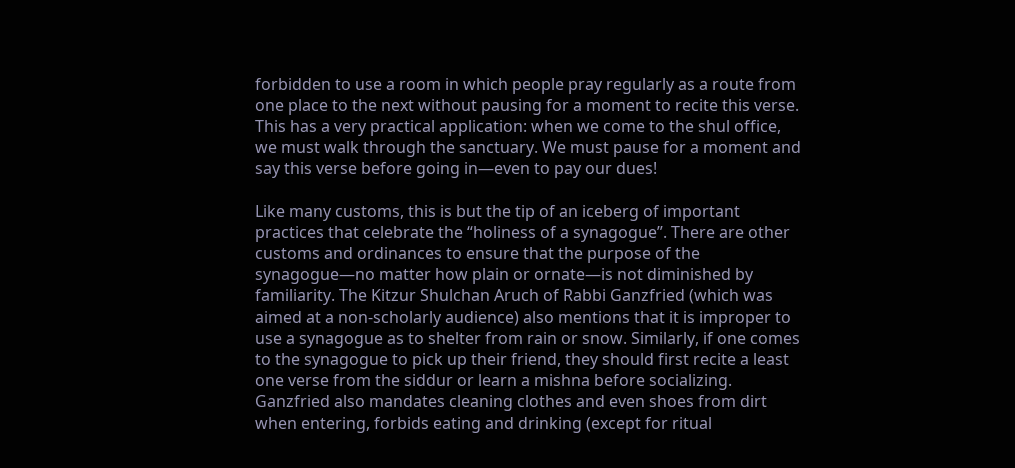forbidden to use a room in which people pray regularly as a route from one place to the next without pausing for a moment to recite this verse. This has a very practical application: when we come to the shul office, we must walk through the sanctuary. We must pause for a moment and say this verse before going in—even to pay our dues!

Like many customs, this is but the tip of an iceberg of important practices that celebrate the “holiness of a synagogue”. There are other customs and ordinances to ensure that the purpose of the synagogue—no matter how plain or ornate—is not diminished by familiarity. The Kitzur Shulchan Aruch of Rabbi Ganzfried (which was aimed at a non-scholarly audience) also mentions that it is improper to use a synagogue as to shelter from rain or snow. Similarly, if one comes to the synagogue to pick up their friend, they should first recite a least one verse from the siddur or learn a mishna before socializing. Ganzfried also mandates cleaning clothes and even shoes from dirt when entering, forbids eating and drinking (except for ritual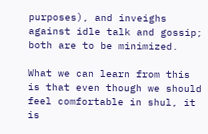purposes), and inveighs against idle talk and gossip; both are to be minimized.

What we can learn from this is that even though we should feel comfortable in shul, it is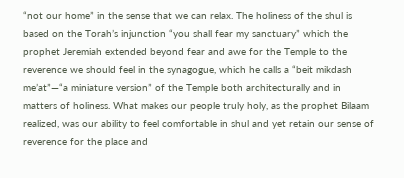“not our home” in the sense that we can relax. The holiness of the shul is based on the Torah’s injunction “you shall fear my sanctuary” which the prophet Jeremiah extended beyond fear and awe for the Temple to the reverence we should feel in the synagogue, which he calls a “beit mikdash me’at”—“a miniature version” of the Temple both architecturally and in matters of holiness. What makes our people truly holy, as the prophet Bilaam realized, was our ability to feel comfortable in shul and yet retain our sense of reverence for the place and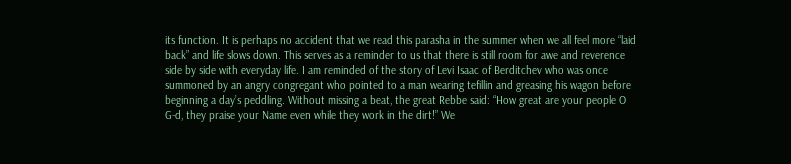its function. It is perhaps no accident that we read this parasha in the summer when we all feel more “laid back” and life slows down. This serves as a reminder to us that there is still room for awe and reverence side by side with everyday life. I am reminded of the story of Levi Isaac of Berditchev who was once summoned by an angry congregant who pointed to a man wearing tefillin and greasing his wagon before beginning a day’s peddling. Without missing a beat, the great Rebbe said: “How great are your people O G-d, they praise your Name even while they work in the dirt!” We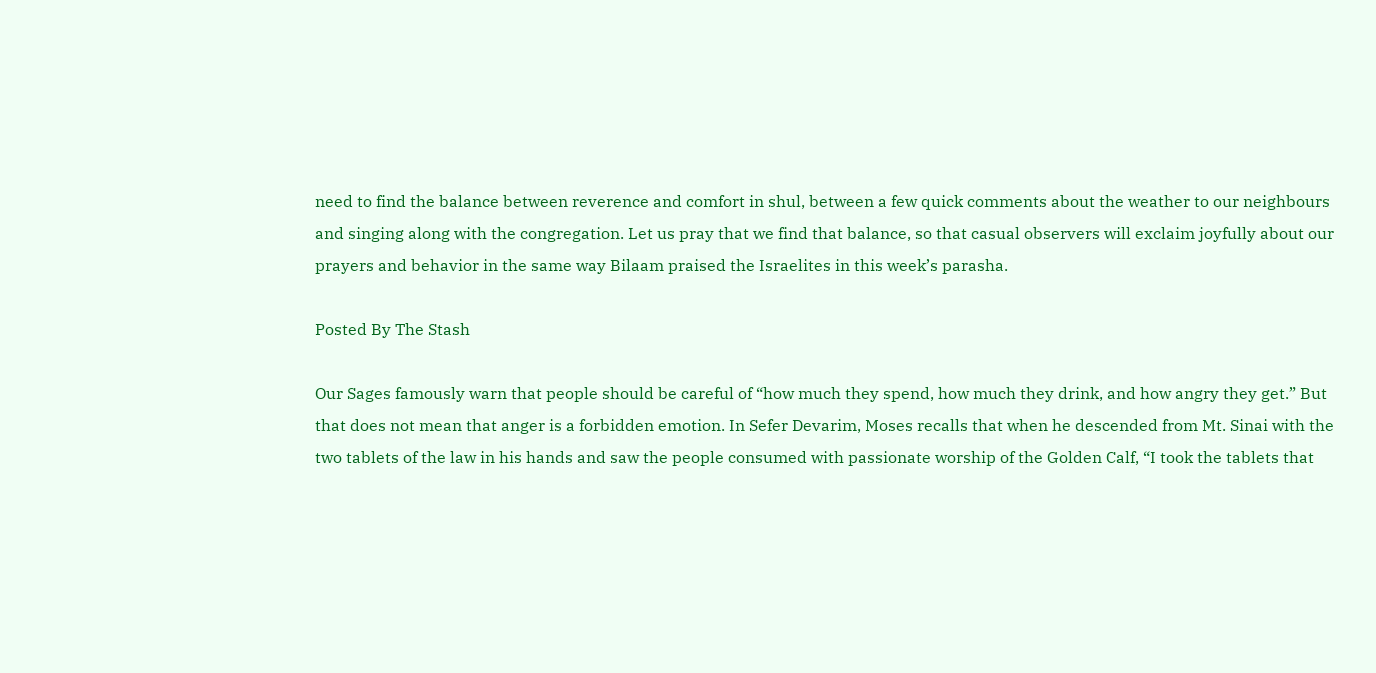need to find the balance between reverence and comfort in shul, between a few quick comments about the weather to our neighbours and singing along with the congregation. Let us pray that we find that balance, so that casual observers will exclaim joyfully about our prayers and behavior in the same way Bilaam praised the Israelites in this week’s parasha.

Posted By The Stash

Our Sages famously warn that people should be careful of “how much they spend, how much they drink, and how angry they get.” But that does not mean that anger is a forbidden emotion. In Sefer Devarim, Moses recalls that when he descended from Mt. Sinai with the two tablets of the law in his hands and saw the people consumed with passionate worship of the Golden Calf, “I took the tablets that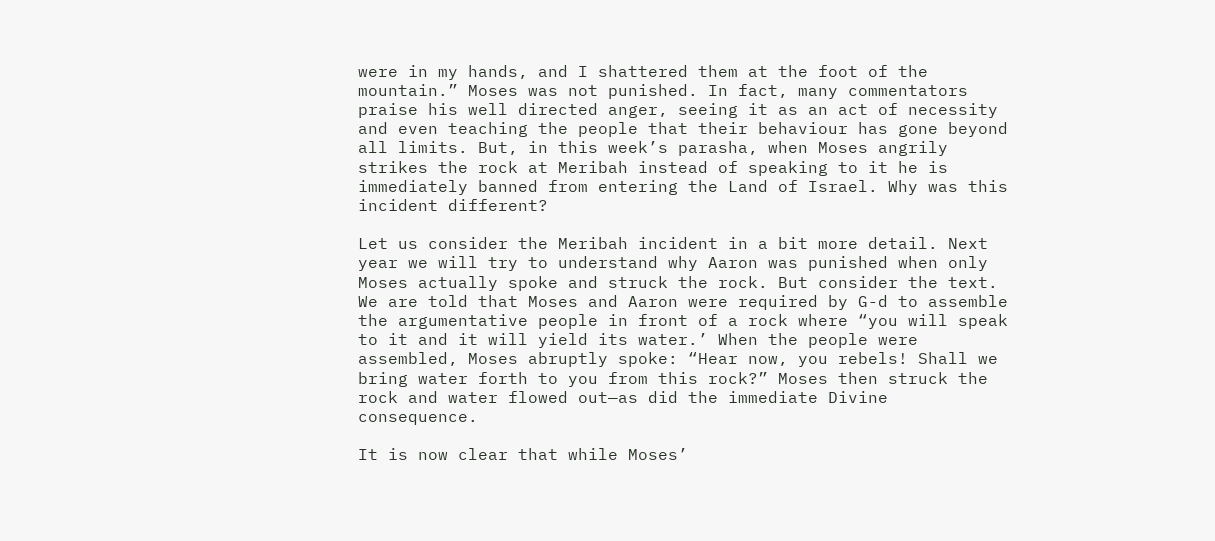were in my hands, and I shattered them at the foot of the mountain.” Moses was not punished. In fact, many commentators praise his well directed anger, seeing it as an act of necessity and even teaching the people that their behaviour has gone beyond all limits. But, in this week’s parasha, when Moses angrily strikes the rock at Meribah instead of speaking to it he is immediately banned from entering the Land of Israel. Why was this incident different?

Let us consider the Meribah incident in a bit more detail. Next year we will try to understand why Aaron was punished when only Moses actually spoke and struck the rock. But consider the text. We are told that Moses and Aaron were required by G-d to assemble the argumentative people in front of a rock where “you will speak to it and it will yield its water.’ When the people were assembled, Moses abruptly spoke: “Hear now, you rebels! Shall we bring water forth to you from this rock?” Moses then struck the rock and water flowed out—as did the immediate Divine consequence.

It is now clear that while Moses’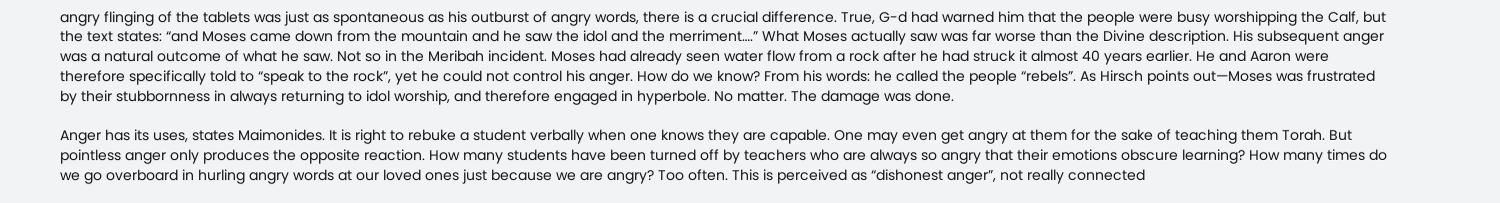angry flinging of the tablets was just as spontaneous as his outburst of angry words, there is a crucial difference. True, G-d had warned him that the people were busy worshipping the Calf, but the text states: “and Moses came down from the mountain and he saw the idol and the merriment….” What Moses actually saw was far worse than the Divine description. His subsequent anger was a natural outcome of what he saw. Not so in the Meribah incident. Moses had already seen water flow from a rock after he had struck it almost 40 years earlier. He and Aaron were therefore specifically told to “speak to the rock”, yet he could not control his anger. How do we know? From his words: he called the people “rebels”. As Hirsch points out—Moses was frustrated by their stubbornness in always returning to idol worship, and therefore engaged in hyperbole. No matter. The damage was done.

Anger has its uses, states Maimonides. It is right to rebuke a student verbally when one knows they are capable. One may even get angry at them for the sake of teaching them Torah. But pointless anger only produces the opposite reaction. How many students have been turned off by teachers who are always so angry that their emotions obscure learning? How many times do we go overboard in hurling angry words at our loved ones just because we are angry? Too often. This is perceived as “dishonest anger”, not really connected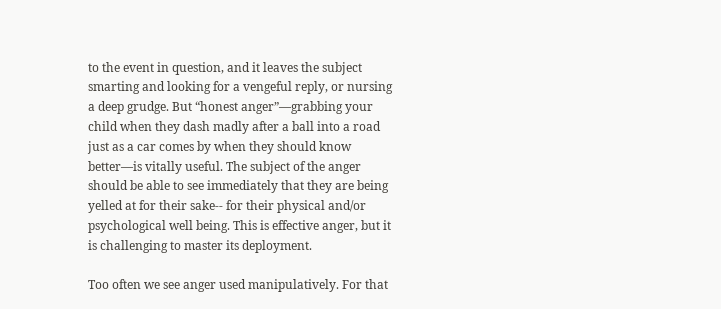to the event in question, and it leaves the subject smarting and looking for a vengeful reply, or nursing a deep grudge. But “honest anger”—grabbing your child when they dash madly after a ball into a road just as a car comes by when they should know better—is vitally useful. The subject of the anger should be able to see immediately that they are being yelled at for their sake-- for their physical and/or psychological well being. This is effective anger, but it is challenging to master its deployment.

Too often we see anger used manipulatively. For that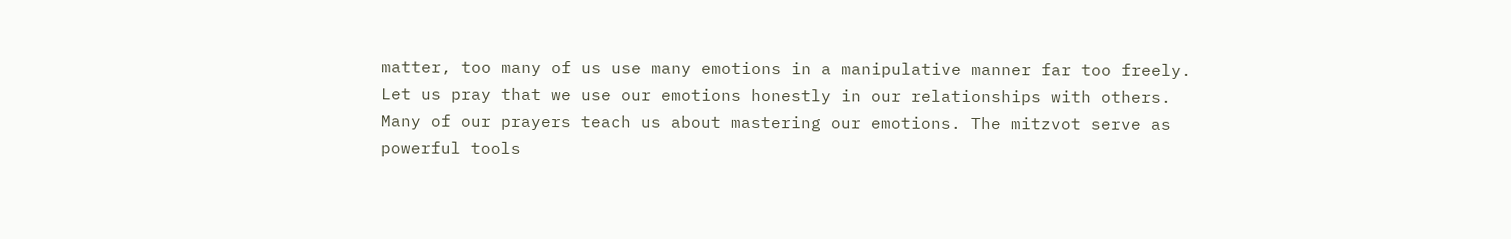matter, too many of us use many emotions in a manipulative manner far too freely. Let us pray that we use our emotions honestly in our relationships with others. Many of our prayers teach us about mastering our emotions. The mitzvot serve as powerful tools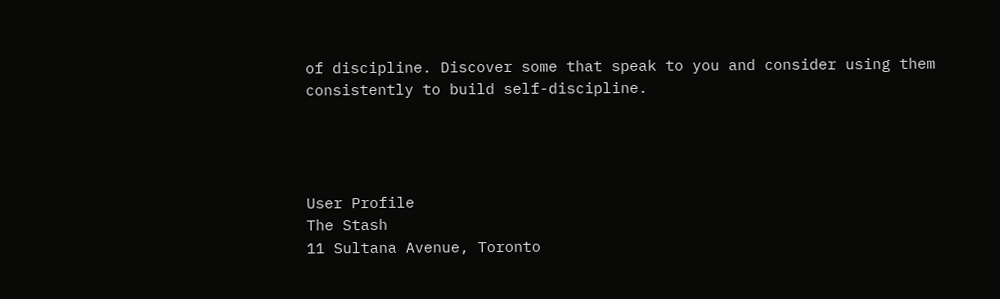of discipline. Discover some that speak to you and consider using them consistently to build self-discipline.




User Profile
The Stash
11 Sultana Avenue, Toronto